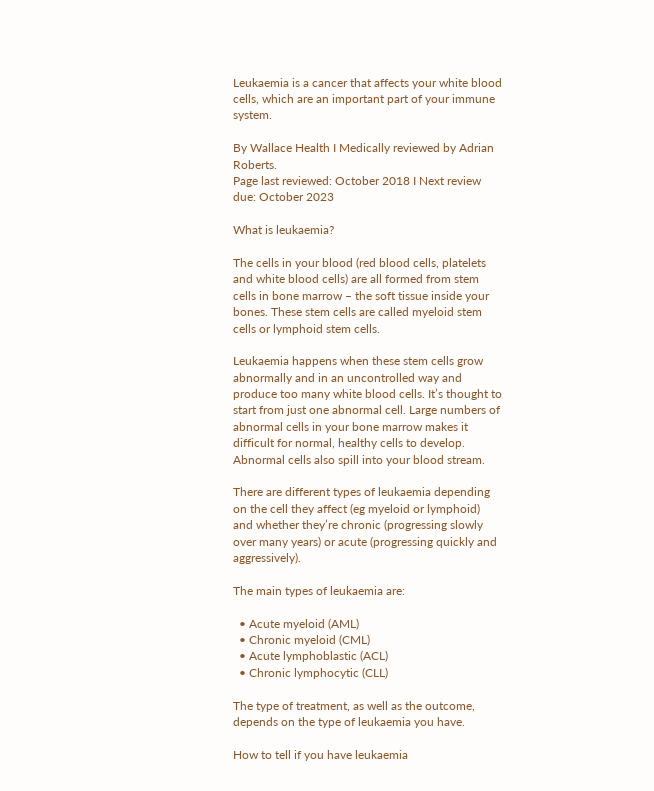Leukaemia is a cancer that affects your white blood cells, which are an important part of your immune system.

By Wallace Health I Medically reviewed by Adrian Roberts.
Page last reviewed: October 2018 I Next review due: October 2023

What is leukaemia?

The cells in your blood (red blood cells, platelets and white blood cells) are all formed from stem cells in bone marrow – the soft tissue inside your bones. These stem cells are called myeloid stem cells or lymphoid stem cells.

Leukaemia happens when these stem cells grow abnormally and in an uncontrolled way and produce too many white blood cells. It’s thought to start from just one abnormal cell. Large numbers of abnormal cells in your bone marrow makes it difficult for normal, healthy cells to develop. Abnormal cells also spill into your blood stream.

There are different types of leukaemia depending on the cell they affect (eg myeloid or lymphoid) and whether they’re chronic (progressing slowly over many years) or acute (progressing quickly and aggressively).

The main types of leukaemia are:

  • Acute myeloid (AML)
  • Chronic myeloid (CML)
  • Acute lymphoblastic (ACL)
  • Chronic lymphocytic (CLL)

The type of treatment, as well as the outcome, depends on the type of leukaemia you have.

How to tell if you have leukaemia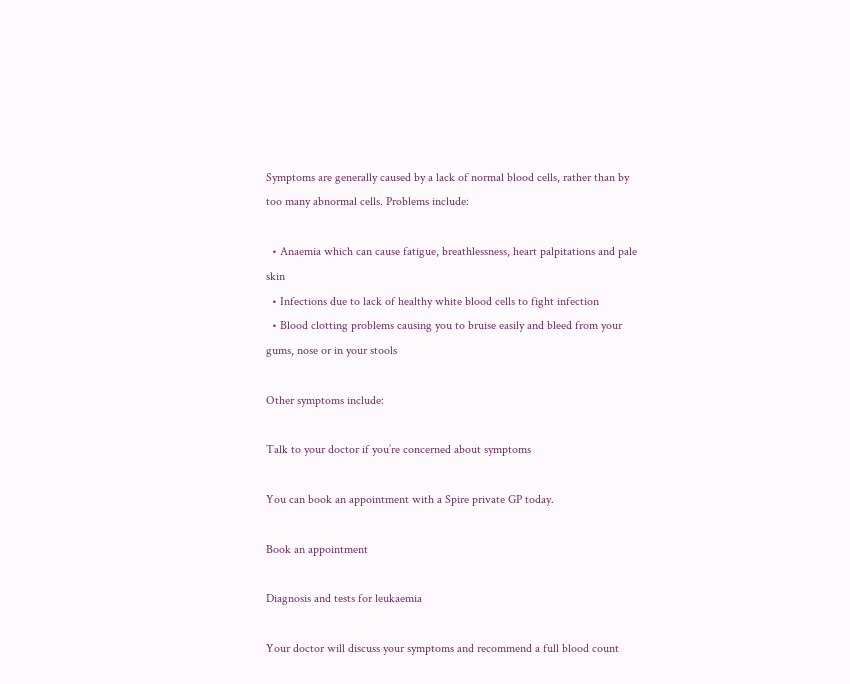Symptoms are generally caused by a lack of normal blood cells, rather than by too many abnormal cells. Problems include:

  • Anaemia which can cause fatigue, breathlessness, heart palpitations and pale skin
  • Infections due to lack of healthy white blood cells to fight infection
  • Blood clotting problems causing you to bruise easily and bleed from your gums, nose or in your stools

Other symptoms include:

Talk to your doctor if you’re concerned about symptoms

You can book an appointment with a Spire private GP today.

Book an appointment

Diagnosis and tests for leukaemia

Your doctor will discuss your symptoms and recommend a full blood count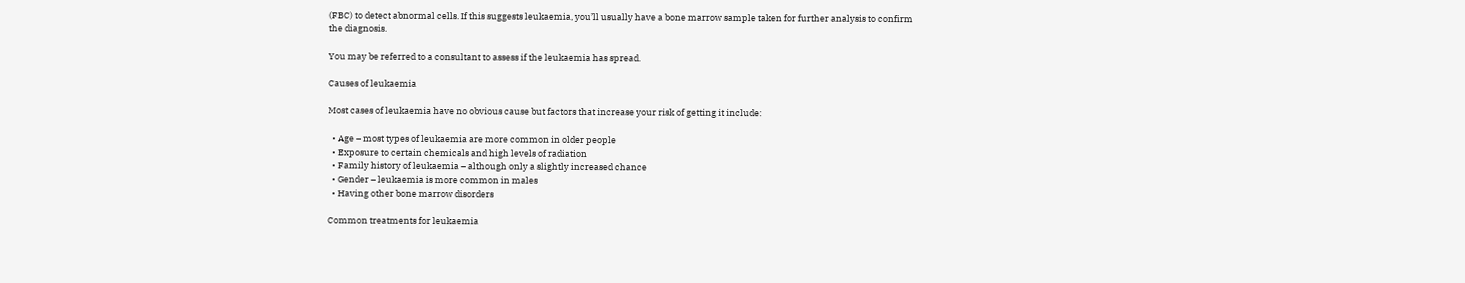(FBC) to detect abnormal cells. If this suggests leukaemia, you’ll usually have a bone marrow sample taken for further analysis to confirm the diagnosis.

You may be referred to a consultant to assess if the leukaemia has spread.

Causes of leukaemia

Most cases of leukaemia have no obvious cause but factors that increase your risk of getting it include:

  • Age – most types of leukaemia are more common in older people
  • Exposure to certain chemicals and high levels of radiation
  • Family history of leukaemia – although only a slightly increased chance
  • Gender – leukaemia is more common in males
  • Having other bone marrow disorders

Common treatments for leukaemia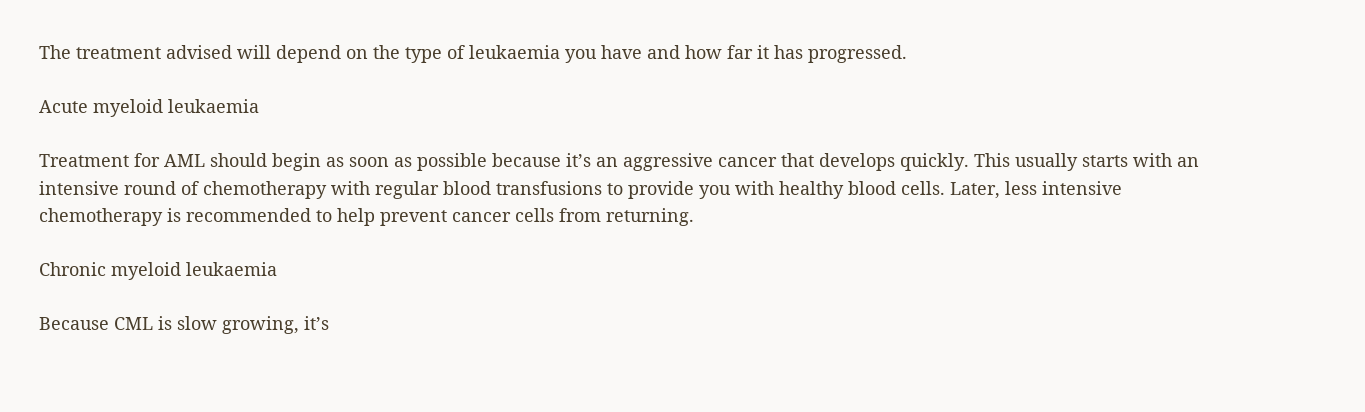The treatment advised will depend on the type of leukaemia you have and how far it has progressed.

Acute myeloid leukaemia

Treatment for AML should begin as soon as possible because it’s an aggressive cancer that develops quickly. This usually starts with an intensive round of chemotherapy with regular blood transfusions to provide you with healthy blood cells. Later, less intensive chemotherapy is recommended to help prevent cancer cells from returning.

Chronic myeloid leukaemia

Because CML is slow growing, it’s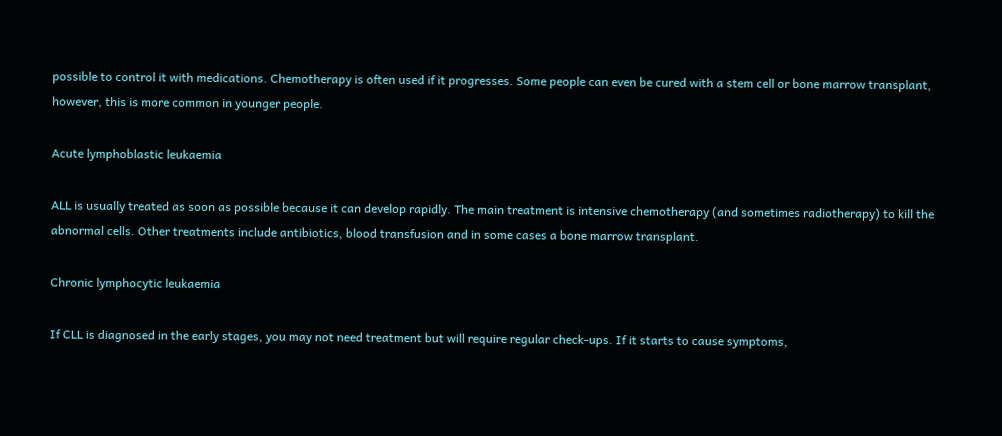possible to control it with medications. Chemotherapy is often used if it progresses. Some people can even be cured with a stem cell or bone marrow transplant, however, this is more common in younger people.

Acute lymphoblastic leukaemia

ALL is usually treated as soon as possible because it can develop rapidly. The main treatment is intensive chemotherapy (and sometimes radiotherapy) to kill the abnormal cells. Other treatments include antibiotics, blood transfusion and in some cases a bone marrow transplant.

Chronic lymphocytic leukaemia

If CLL is diagnosed in the early stages, you may not need treatment but will require regular check-ups. If it starts to cause symptoms,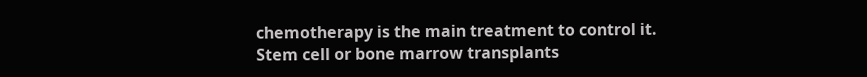chemotherapy is the main treatment to control it. Stem cell or bone marrow transplants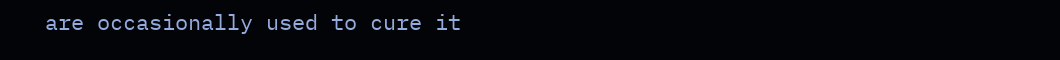are occasionally used to cure it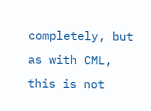completely, but as with CML, this is not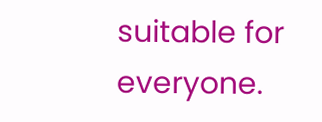suitable for everyone.